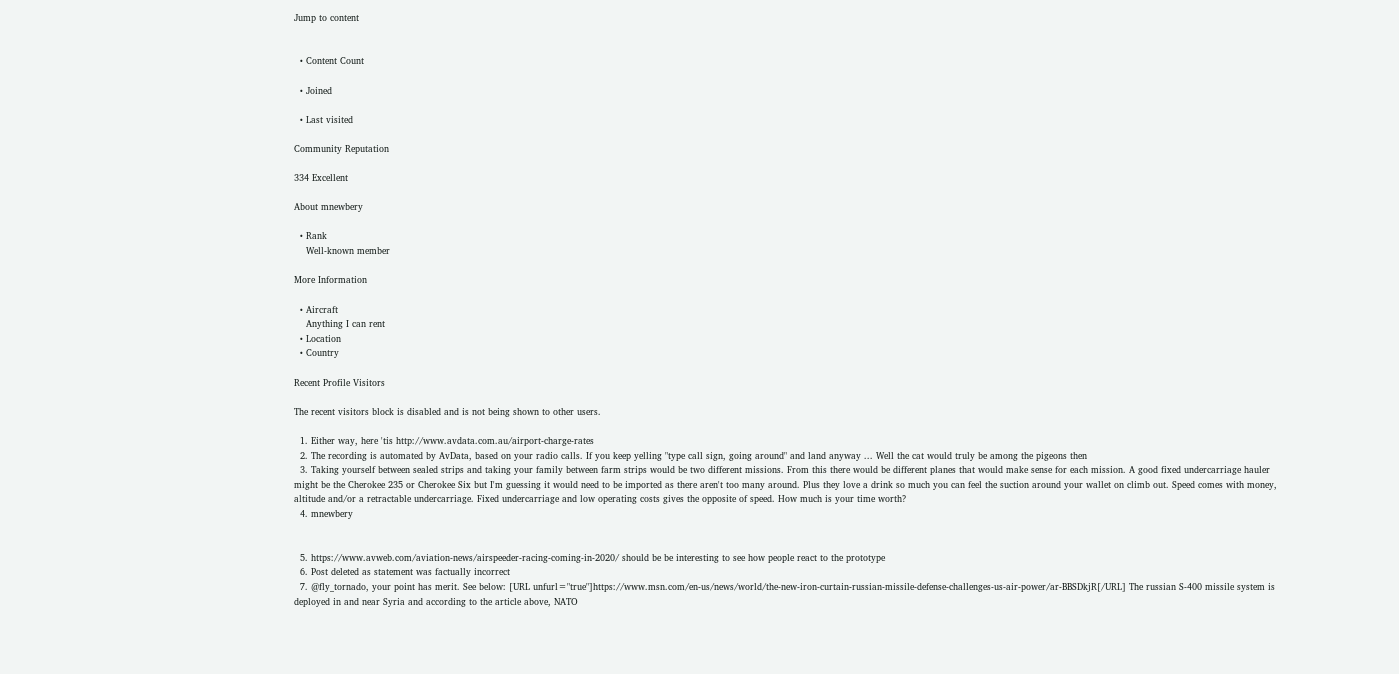Jump to content


  • Content Count

  • Joined

  • Last visited

Community Reputation

334 Excellent

About mnewbery

  • Rank
    Well-known member

More Information

  • Aircraft
    Anything I can rent
  • Location
  • Country

Recent Profile Visitors

The recent visitors block is disabled and is not being shown to other users.

  1. Either way, here 'tis http://www.avdata.com.au/airport-charge-rates
  2. The recording is automated by AvData, based on your radio calls. If you keep yelling "type call sign, going around" and land anyway ... Well the cat would truly be among the pigeons then
  3. Taking yourself between sealed strips and taking your family between farm strips would be two different missions. From this there would be different planes that would make sense for each mission. A good fixed undercarriage hauler might be the Cherokee 235 or Cherokee Six but I'm guessing it would need to be imported as there aren't too many around. Plus they love a drink so much you can feel the suction around your wallet on climb out. Speed comes with money, altitude and/or a retractable undercarriage. Fixed undercarriage and low operating costs gives the opposite of speed. How much is your time worth?
  4. mnewbery


  5. https://www.avweb.com/aviation-news/airspeeder-racing-coming-in-2020/ should be be interesting to see how people react to the prototype
  6. Post deleted as statement was factually incorrect
  7. @fly_tornado, your point has merit. See below: [URL unfurl="true"]https://www.msn.com/en-us/news/world/the-new-iron-curtain-russian-missile-defense-challenges-us-air-power/ar-BBSDkjR[/URL] The russian S-400 missile system is deployed in and near Syria and according to the article above, NATO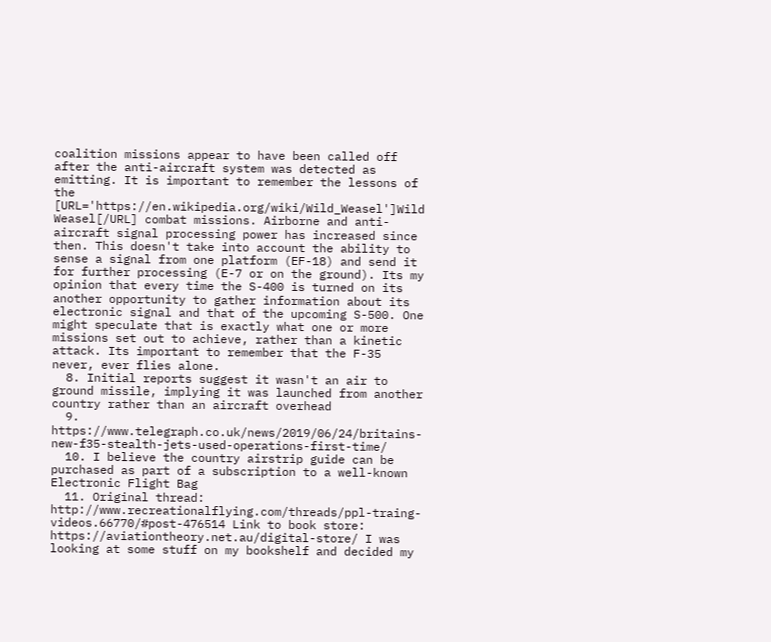coalition missions appear to have been called off after the anti-aircraft system was detected as emitting. It is important to remember the lessons of the [URL='https://en.wikipedia.org/wiki/Wild_Weasel']Wild Weasel[/URL] combat missions. Airborne and anti-aircraft signal processing power has increased since then. This doesn't take into account the ability to sense a signal from one platform (EF-18) and send it for further processing (E-7 or on the ground). Its my opinion that every time the S-400 is turned on its another opportunity to gather information about its electronic signal and that of the upcoming S-500. One might speculate that is exactly what one or more missions set out to achieve, rather than a kinetic attack. Its important to remember that the F-35 never, ever flies alone.
  8. Initial reports suggest it wasn't an air to ground missile, implying it was launched from another country rather than an aircraft overhead
  9. https://www.telegraph.co.uk/news/2019/06/24/britains-new-f35-stealth-jets-used-operations-first-time/
  10. I believe the country airstrip guide can be purchased as part of a subscription to a well-known Electronic Flight Bag
  11. Original thread: http://www.recreationalflying.com/threads/ppl-traing-videos.66770/#post-476514 Link to book store: https://aviationtheory.net.au/digital-store/ I was looking at some stuff on my bookshelf and decided my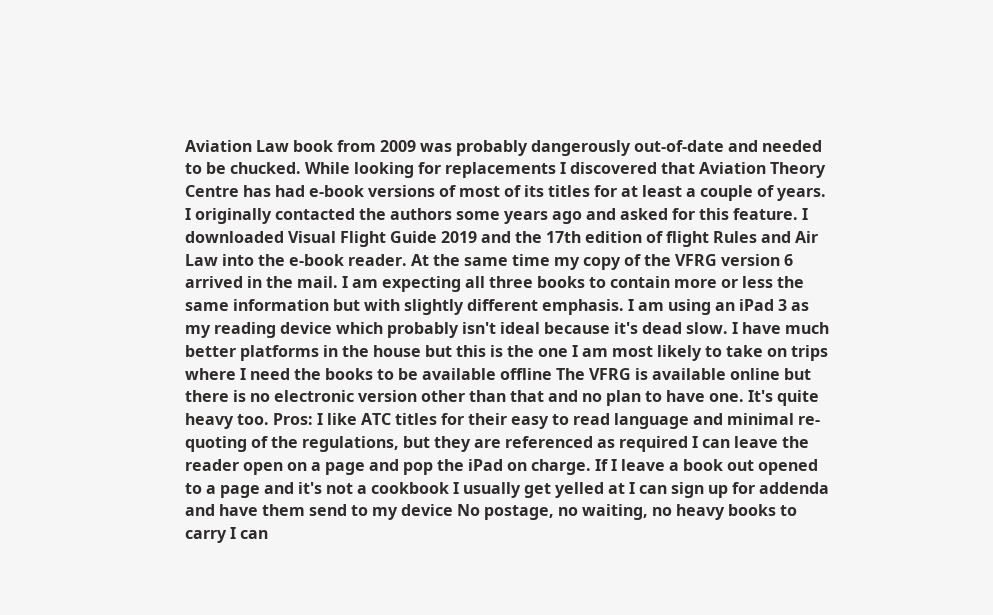Aviation Law book from 2009 was probably dangerously out-of-date and needed to be chucked. While looking for replacements I discovered that Aviation Theory Centre has had e-book versions of most of its titles for at least a couple of years. I originally contacted the authors some years ago and asked for this feature. I downloaded Visual Flight Guide 2019 and the 17th edition of flight Rules and Air Law into the e-book reader. At the same time my copy of the VFRG version 6 arrived in the mail. I am expecting all three books to contain more or less the same information but with slightly different emphasis. I am using an iPad 3 as my reading device which probably isn't ideal because it's dead slow. I have much better platforms in the house but this is the one I am most likely to take on trips where I need the books to be available offline The VFRG is available online but there is no electronic version other than that and no plan to have one. It's quite heavy too. Pros: I like ATC titles for their easy to read language and minimal re-quoting of the regulations, but they are referenced as required I can leave the reader open on a page and pop the iPad on charge. If I leave a book out opened to a page and it's not a cookbook I usually get yelled at I can sign up for addenda and have them send to my device No postage, no waiting, no heavy books to carry I can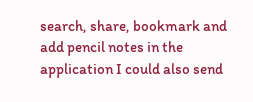search, share, bookmark and add pencil notes in the application I could also send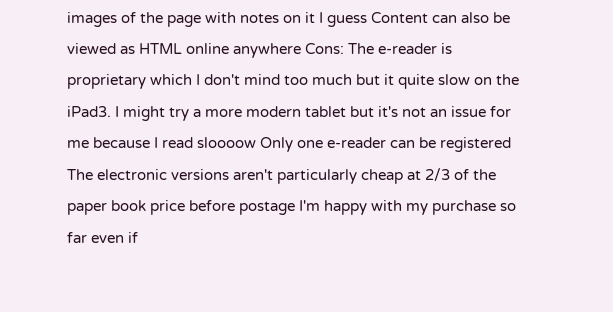images of the page with notes on it I guess Content can also be viewed as HTML online anywhere Cons: The e-reader is proprietary which I don't mind too much but it quite slow on the iPad3. I might try a more modern tablet but it's not an issue for me because I read sloooow Only one e-reader can be registered The electronic versions aren't particularly cheap at 2/3 of the paper book price before postage I'm happy with my purchase so far even if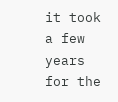it took a few years for the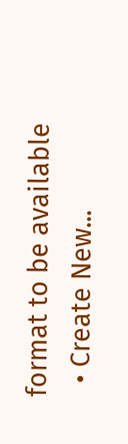format to be available
  • Create New...